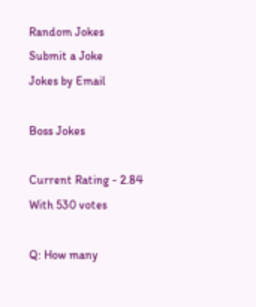Random Jokes
Submit a Joke
Jokes by Email

Boss Jokes

Current Rating - 2.84    With 530 votes

Q: How many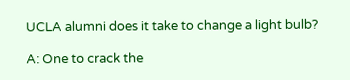UCLA alumni does it take to change a light bulb?

A: One to crack the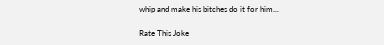whip and make his bitches do it for him...

Rate This Joke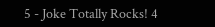5 - Joke Totally Rocks! 4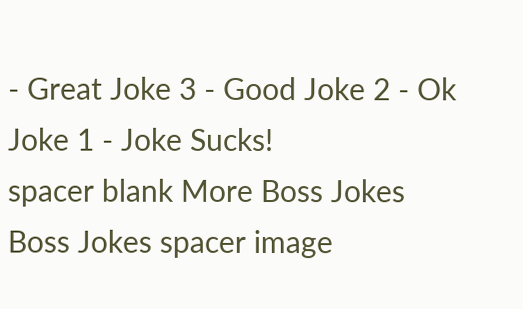- Great Joke 3 - Good Joke 2 - Ok Joke 1 - Joke Sucks!
spacer blank More Boss Jokes
Boss Jokes spacer image